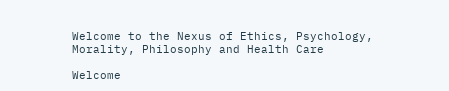Welcome to the Nexus of Ethics, Psychology, Morality, Philosophy and Health Care

Welcome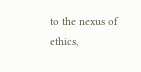to the nexus of ethics,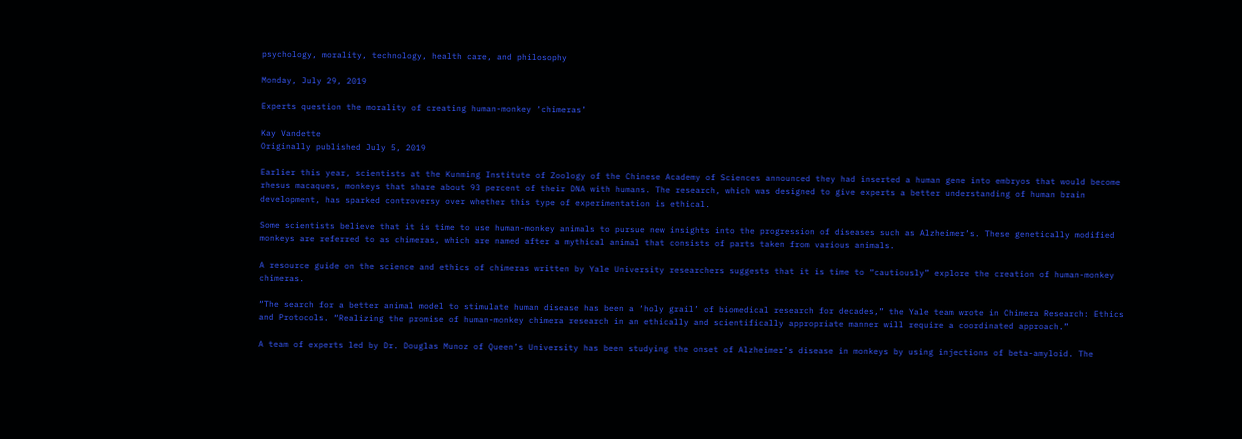psychology, morality, technology, health care, and philosophy

Monday, July 29, 2019

Experts question the morality of creating human-monkey ‘chimeras’

Kay Vandette
Originally published July 5, 2019

Earlier this year, scientists at the Kunming Institute of Zoology of the Chinese Academy of Sciences announced they had inserted a human gene into embryos that would become rhesus macaques, monkeys that share about 93 percent of their DNA with humans. The research, which was designed to give experts a better understanding of human brain development, has sparked controversy over whether this type of experimentation is ethical.

Some scientists believe that it is time to use human-monkey animals to pursue new insights into the progression of diseases such as Alzheimer’s. These genetically modified monkeys are referred to as chimeras, which are named after a mythical animal that consists of parts taken from various animals.

A resource guide on the science and ethics of chimeras written by Yale University researchers suggests that it is time to “cautiously” explore the creation of human-monkey chimeras.

“The search for a better animal model to stimulate human disease has been a ‘holy grail’ of biomedical research for decades,” the Yale team wrote in Chimera Research: Ethics and Protocols. “Realizing the promise of human-monkey chimera research in an ethically and scientifically appropriate manner will require a coordinated approach.”

A team of experts led by Dr. Douglas Munoz of Queen’s University has been studying the onset of Alzheimer’s disease in monkeys by using injections of beta-amyloid. The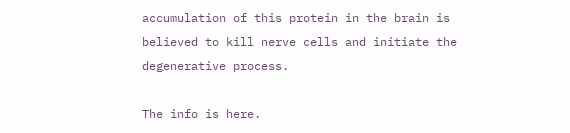accumulation of this protein in the brain is believed to kill nerve cells and initiate the degenerative process.

The info is here.